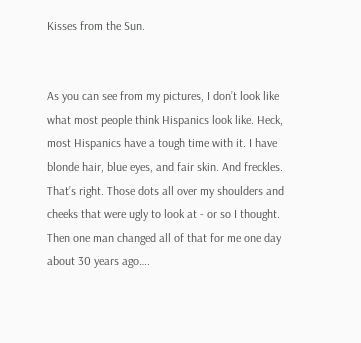Kisses from the Sun.


As you can see from my pictures, I don’t look like what most people think Hispanics look like. Heck, most Hispanics have a tough time with it. I have blonde hair, blue eyes, and fair skin. And freckles. That’s right. Those dots all over my shoulders and cheeks that were ugly to look at - or so I thought. Then one man changed all of that for me one day about 30 years ago….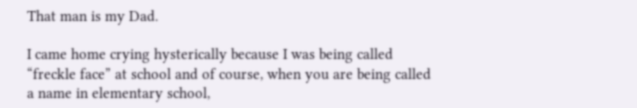That man is my Dad.

I came home crying hysterically because I was being called “freckle face” at school and of course, when you are being called a name in elementary school,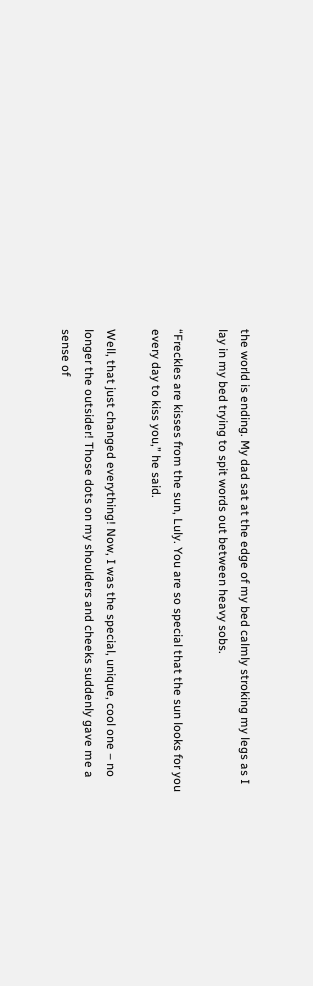the world is ending. My dad sat at the edge of my bed calmly stroking my legs as I lay in my bed trying to spit words out between heavy sobs.

“Freckles are kisses from the sun, Luly. You are so special that the sun looks for you every day to kiss you,” he said.

Well, that just changed everything! Now, I was the special, unique, cool one – no longer the outsider! Those dots on my shoulders and cheeks suddenly gave me a sense of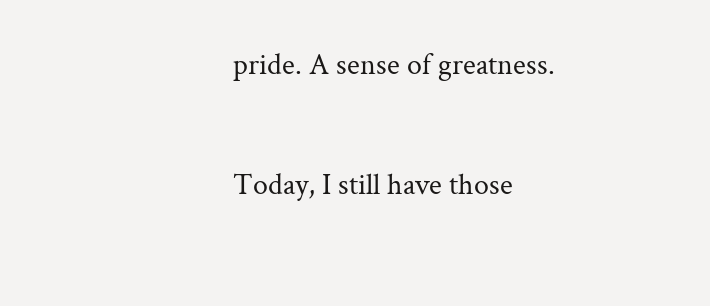pride. A sense of greatness.

Today, I still have those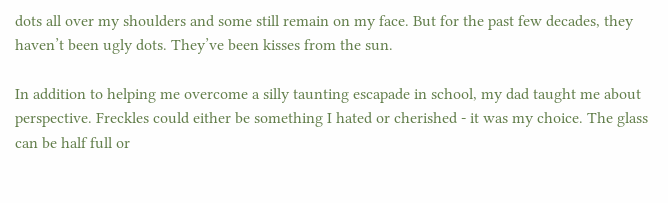dots all over my shoulders and some still remain on my face. But for the past few decades, they haven’t been ugly dots. They’ve been kisses from the sun.

In addition to helping me overcome a silly taunting escapade in school, my dad taught me about perspective. Freckles could either be something I hated or cherished - it was my choice. The glass can be half full or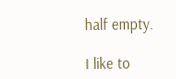half empty.

I like to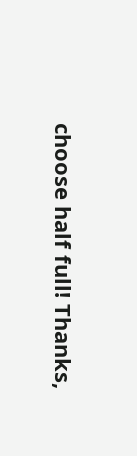choose half full! Thanks,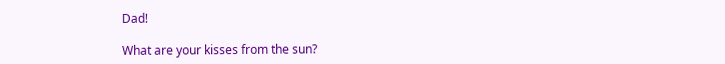Dad!

What are your kisses from the sun?